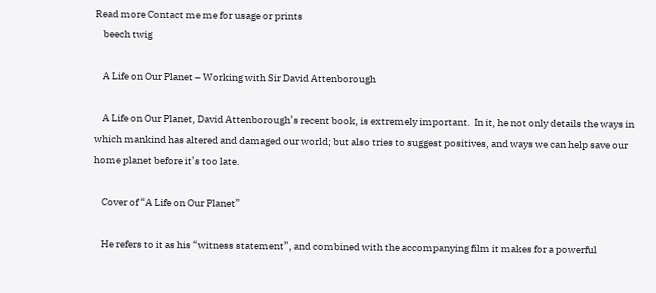Read more Contact me me for usage or prints
    beech twig

    A Life on Our Planet – Working with Sir David Attenborough

    A Life on Our Planet, David Attenborough’s recent book, is extremely important.  In it, he not only details the ways in which mankind has altered and damaged our world; but also tries to suggest positives, and ways we can help save our home planet before it’s too late.

    Cover of “A Life on Our Planet”

    He refers to it as his “witness statement”, and combined with the accompanying film it makes for a powerful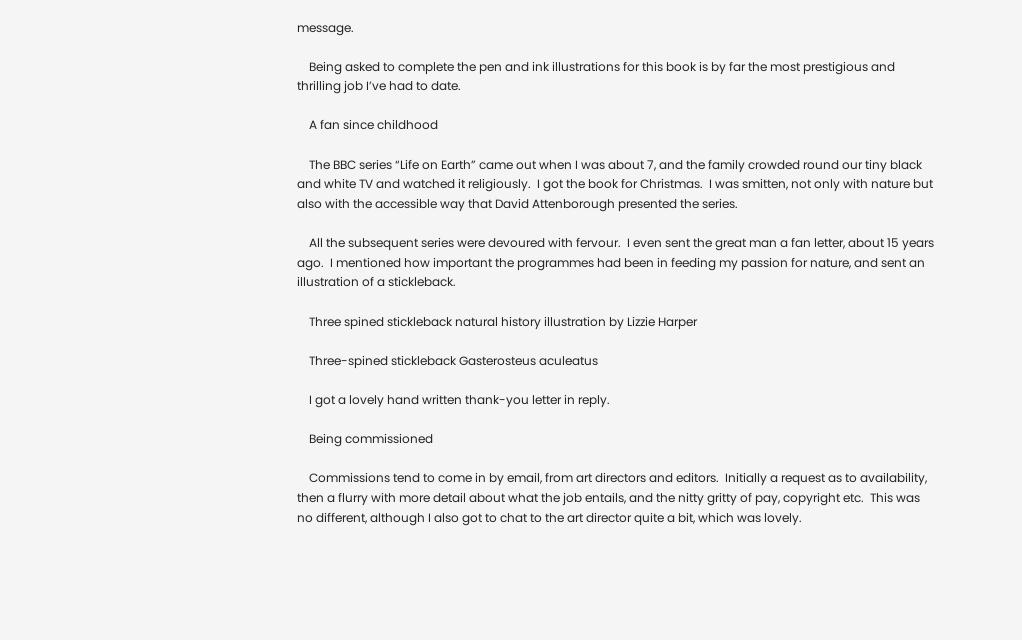message.

    Being asked to complete the pen and ink illustrations for this book is by far the most prestigious and thrilling job I’ve had to date.

    A fan since childhood

    The BBC series “Life on Earth” came out when I was about 7, and the family crowded round our tiny black and white TV and watched it religiously.  I got the book for Christmas.  I was smitten, not only with nature but also with the accessible way that David Attenborough presented the series.

    All the subsequent series were devoured with fervour.  I even sent the great man a fan letter, about 15 years ago.  I mentioned how important the programmes had been in feeding my passion for nature, and sent an illustration of a stickleback.

    Three spined stickleback natural history illustration by Lizzie Harper

    Three-spined stickleback Gasterosteus aculeatus

    I got a lovely hand written thank-you letter in reply.

    Being commissioned

    Commissions tend to come in by email, from art directors and editors.  Initially a request as to availability, then a flurry with more detail about what the job entails, and the nitty gritty of pay, copyright etc.  This was no different, although I also got to chat to the art director quite a bit, which was lovely.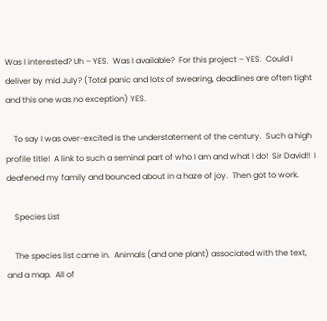Was I interested? Uh – YES.  Was I available?  For this project – YES.  Could I deliver by mid July? (Total panic and lots of swearing, deadlines are often tight and this one was no exception) YES.

    To say I was over-excited is the understatement of the century.  Such a high profile title!  A link to such a seminal part of who I am and what I do!  Sir David!!  I deafened my family and bounced about in a haze of joy.  Then got to work.

    Species List

    The species list came in.  Animals (and one plant) associated with the text, and a map.  All of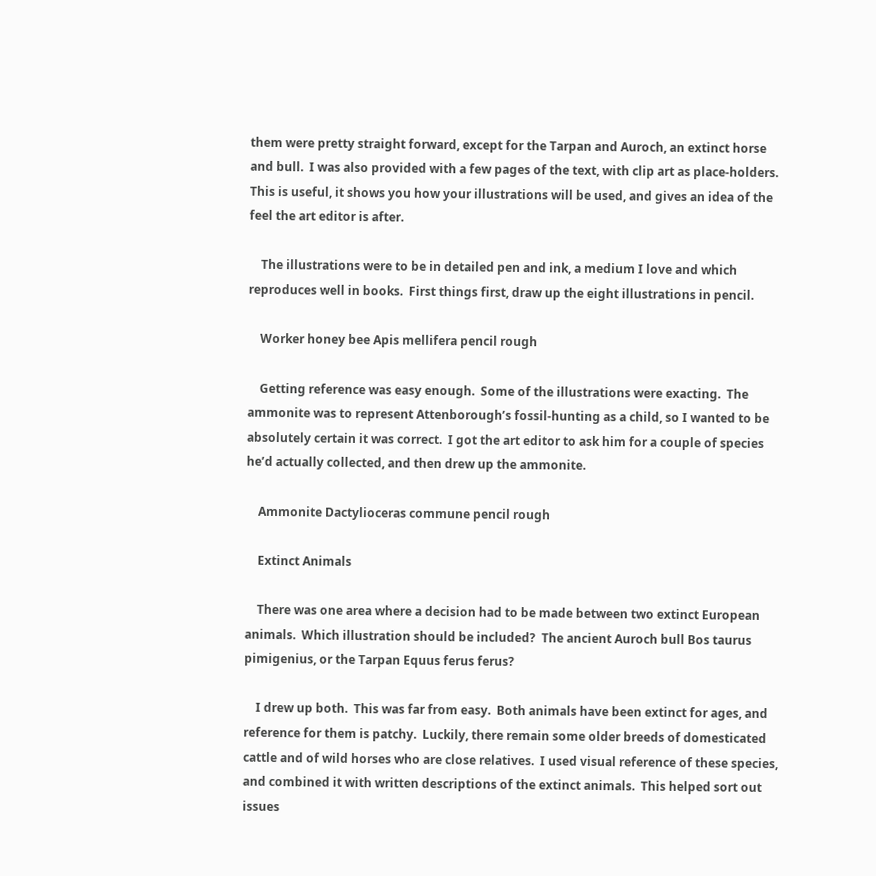them were pretty straight forward, except for the Tarpan and Auroch, an extinct horse and bull.  I was also provided with a few pages of the text, with clip art as place-holders.  This is useful, it shows you how your illustrations will be used, and gives an idea of the feel the art editor is after.

    The illustrations were to be in detailed pen and ink, a medium I love and which reproduces well in books.  First things first, draw up the eight illustrations in pencil.

    Worker honey bee Apis mellifera pencil rough

    Getting reference was easy enough.  Some of the illustrations were exacting.  The ammonite was to represent Attenborough’s fossil-hunting as a child, so I wanted to be absolutely certain it was correct.  I got the art editor to ask him for a couple of species he’d actually collected, and then drew up the ammonite.

    Ammonite Dactylioceras commune pencil rough

    Extinct Animals

    There was one area where a decision had to be made between two extinct European animals.  Which illustration should be included?  The ancient Auroch bull Bos taurus pimigenius, or the Tarpan Equus ferus ferus?

    I drew up both.  This was far from easy.  Both animals have been extinct for ages, and reference for them is patchy.  Luckily, there remain some older breeds of domesticated cattle and of wild horses who are close relatives.  I used visual reference of these species, and combined it with written descriptions of the extinct animals.  This helped sort out issues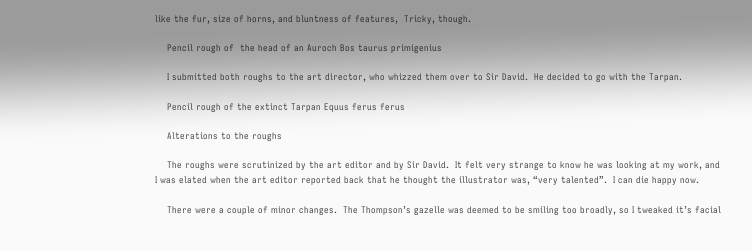like the fur, size of horns, and bluntness of features,  Tricky, though.

    Pencil rough of  the head of an Auroch Bos taurus primigenius

    I submitted both roughs to the art director, who whizzed them over to Sir David.  He decided to go with the Tarpan.

    Pencil rough of the extinct Tarpan Equus ferus ferus

    Alterations to the roughs

    The roughs were scrutinized by the art editor and by Sir David.  It felt very strange to know he was looking at my work, and I was elated when the art editor reported back that he thought the illustrator was, “very talented”.  I can die happy now.

    There were a couple of minor changes.  The Thompson’s gazelle was deemed to be smiling too broadly, so I tweaked it’s facial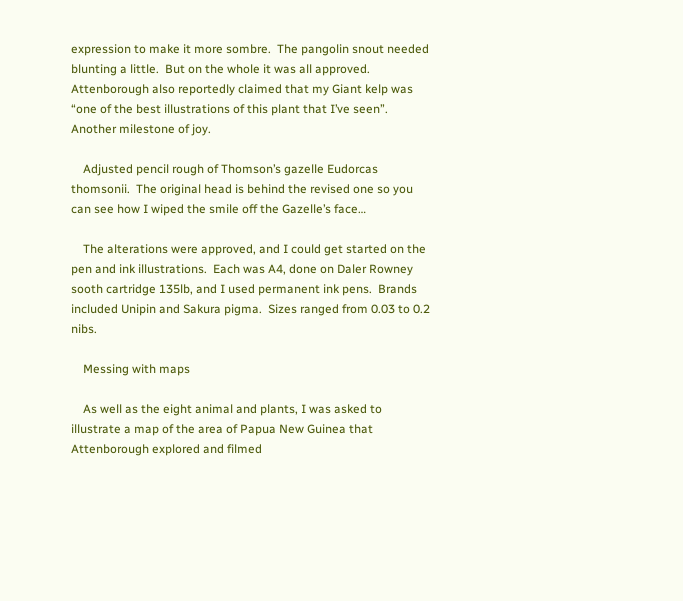expression to make it more sombre.  The pangolin snout needed blunting a little.  But on the whole it was all approved.  Attenborough also reportedly claimed that my Giant kelp was “one of the best illustrations of this plant that I’ve seen”.  Another milestone of joy.

    Adjusted pencil rough of Thomson’s gazelle Eudorcas thomsonii.  The original head is behind the revised one so you can see how I wiped the smile off the Gazelle’s face…

    The alterations were approved, and I could get started on the pen and ink illustrations.  Each was A4, done on Daler Rowney sooth cartridge 135lb, and I used permanent ink pens.  Brands included Unipin and Sakura pigma.  Sizes ranged from 0.03 to 0.2 nibs.

    Messing with maps

    As well as the eight animal and plants, I was asked to illustrate a map of the area of Papua New Guinea that Attenborough explored and filmed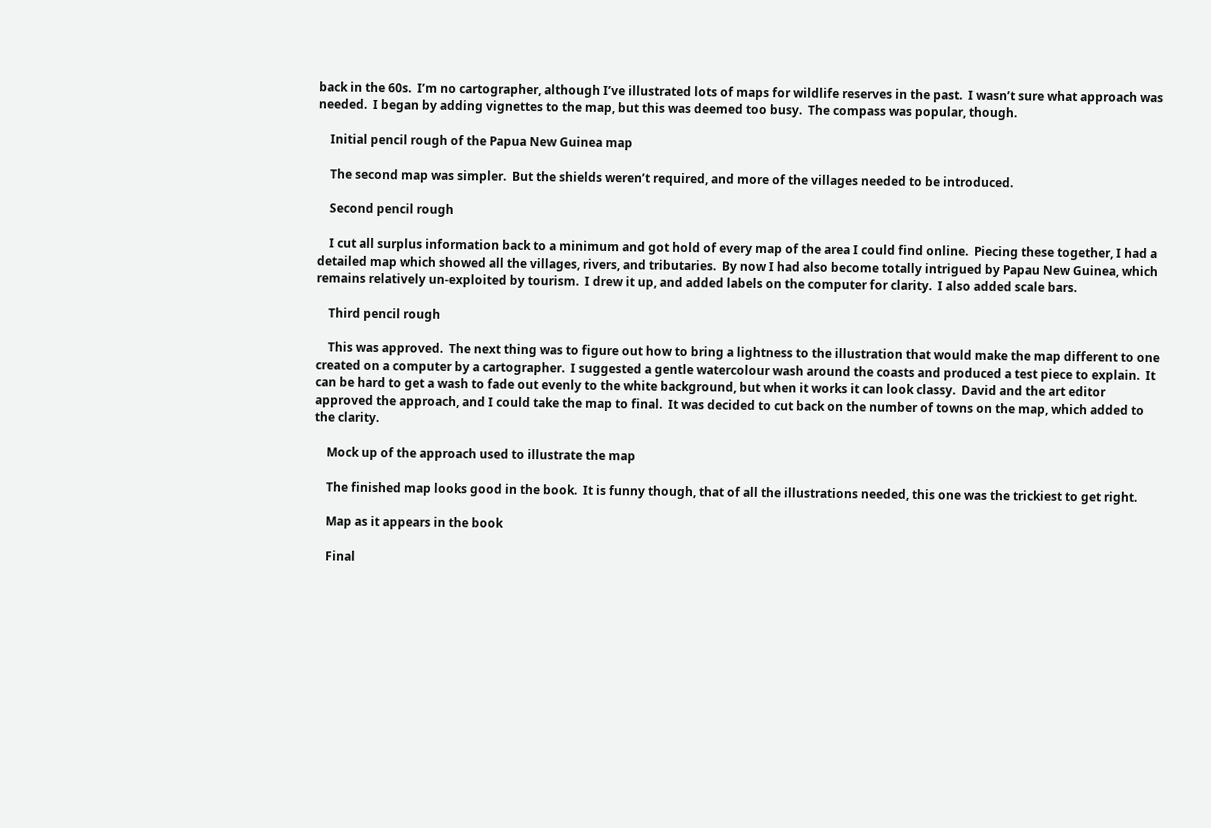back in the 60s.  I’m no cartographer, although I’ve illustrated lots of maps for wildlife reserves in the past.  I wasn’t sure what approach was needed.  I began by adding vignettes to the map, but this was deemed too busy.  The compass was popular, though.

    Initial pencil rough of the Papua New Guinea map

    The second map was simpler.  But the shields weren’t required, and more of the villages needed to be introduced.

    Second pencil rough

    I cut all surplus information back to a minimum and got hold of every map of the area I could find online.  Piecing these together, I had a detailed map which showed all the villages, rivers, and tributaries.  By now I had also become totally intrigued by Papau New Guinea, which remains relatively un-exploited by tourism.  I drew it up, and added labels on the computer for clarity.  I also added scale bars.

    Third pencil rough

    This was approved.  The next thing was to figure out how to bring a lightness to the illustration that would make the map different to one created on a computer by a cartographer.  I suggested a gentle watercolour wash around the coasts and produced a test piece to explain.  It can be hard to get a wash to fade out evenly to the white background, but when it works it can look classy.  David and the art editor approved the approach, and I could take the map to final.  It was decided to cut back on the number of towns on the map, which added to the clarity.

    Mock up of the approach used to illustrate the map

    The finished map looks good in the book.  It is funny though, that of all the illustrations needed, this one was the trickiest to get right.

    Map as it appears in the book

    Final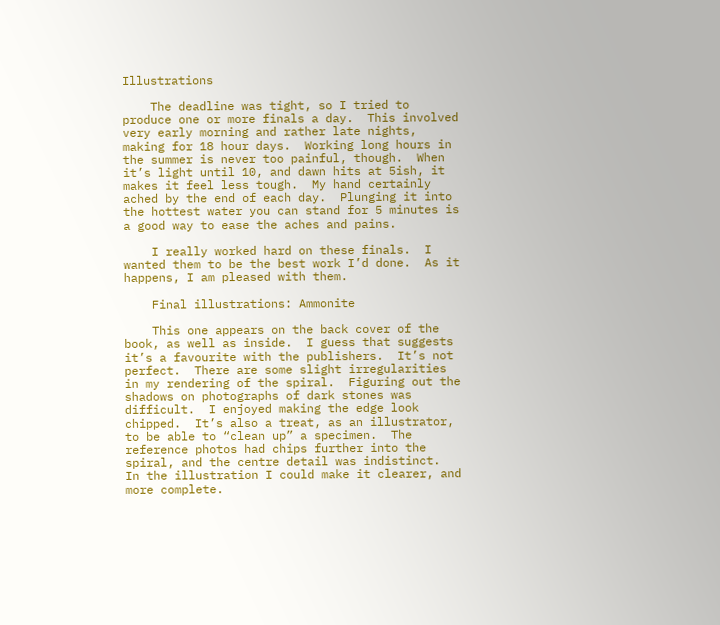Illustrations

    The deadline was tight, so I tried to produce one or more finals a day.  This involved very early morning and rather late nights, making for 18 hour days.  Working long hours in the summer is never too painful, though.  When it’s light until 10, and dawn hits at 5ish, it makes it feel less tough.  My hand certainly ached by the end of each day.  Plunging it into the hottest water you can stand for 5 minutes is a good way to ease the aches and pains.

    I really worked hard on these finals.  I wanted them to be the best work I’d done.  As it happens, I am pleased with them.

    Final illustrations: Ammonite

    This one appears on the back cover of the book, as well as inside.  I guess that suggests it’s a favourite with the publishers.  It’s not perfect.  There are some slight irregularities in my rendering of the spiral.  Figuring out the shadows on photographs of dark stones was difficult.  I enjoyed making the edge look chipped.  It’s also a treat, as an illustrator, to be able to “clean up” a specimen.  The reference photos had chips further into the spiral, and the centre detail was indistinct.  In the illustration I could make it clearer, and more complete.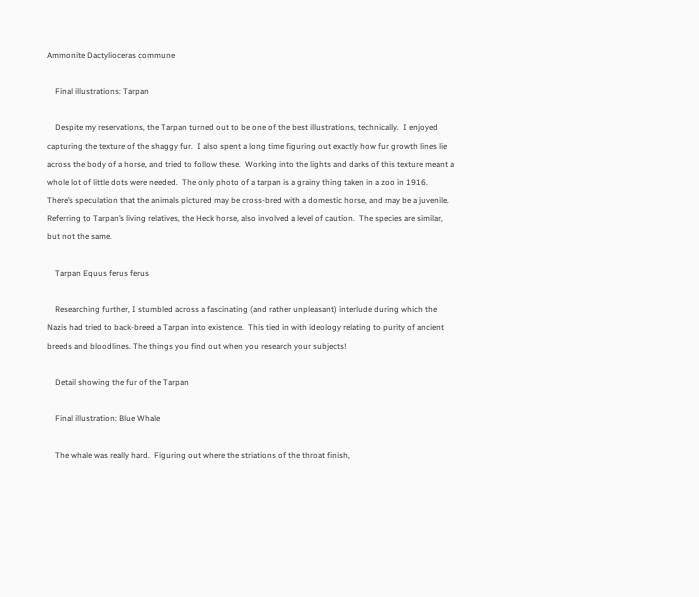Ammonite Dactylioceras commune

    Final illustrations: Tarpan

    Despite my reservations, the Tarpan turned out to be one of the best illustrations, technically.  I enjoyed capturing the texture of the shaggy fur.  I also spent a long time figuring out exactly how fur growth lines lie across the body of a horse, and tried to follow these.  Working into the lights and darks of this texture meant a whole lot of little dots were needed.  The only photo of a tarpan is a grainy thing taken in a zoo in 1916.  There’s speculation that the animals pictured may be cross-bred with a domestic horse, and may be a juvenile.  Referring to Tarpan’s living relatives, the Heck horse, also involved a level of caution.  The species are similar, but not the same.

    Tarpan Equus ferus ferus

    Researching further, I stumbled across a fascinating (and rather unpleasant) interlude during which the Nazis had tried to back-breed a Tarpan into existence.  This tied in with ideology relating to purity of ancient breeds and bloodlines. The things you find out when you research your subjects!

    Detail showing the fur of the Tarpan

    Final illustration: Blue Whale

    The whale was really hard.  Figuring out where the striations of the throat finish,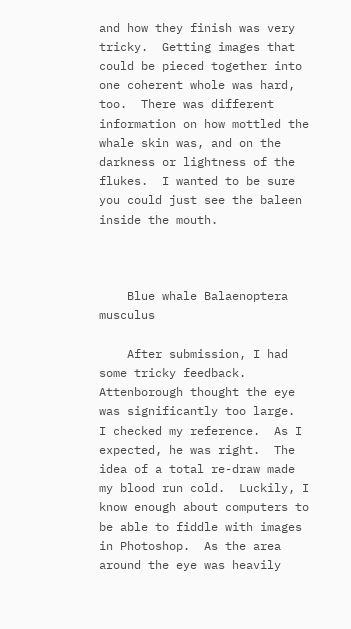and how they finish was very tricky.  Getting images that could be pieced together into one coherent whole was hard, too.  There was different information on how mottled the whale skin was, and on the darkness or lightness of the flukes.  I wanted to be sure you could just see the baleen inside the mouth.



    Blue whale Balaenoptera musculus

    After submission, I had some tricky feedback.  Attenborough thought the eye was significantly too large.  I checked my reference.  As I expected, he was right.  The idea of a total re-draw made my blood run cold.  Luckily, I know enough about computers to be able to fiddle with images in Photoshop.  As the area around the eye was heavily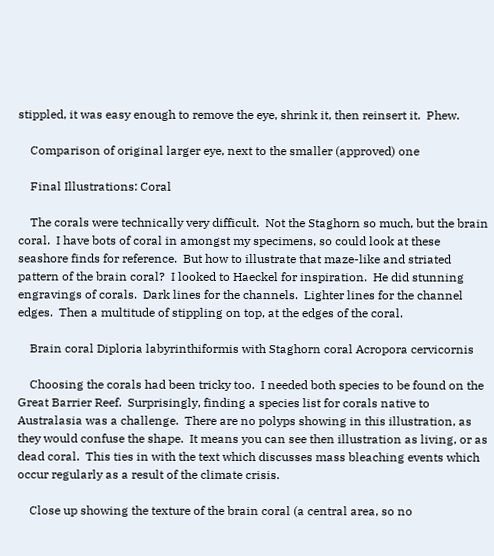stippled, it was easy enough to remove the eye, shrink it, then reinsert it.  Phew.

    Comparison of original larger eye, next to the smaller (approved) one

    Final Illustrations: Coral

    The corals were technically very difficult.  Not the Staghorn so much, but the brain coral.  I have bots of coral in amongst my specimens, so could look at these seashore finds for reference.  But how to illustrate that maze-like and striated pattern of the brain coral?  I looked to Haeckel for inspiration.  He did stunning engravings of corals.  Dark lines for the channels.  Lighter lines for the channel edges.  Then a multitude of stippling on top, at the edges of the coral.

    Brain coral Diploria labyrinthiformis with Staghorn coral Acropora cervicornis

    Choosing the corals had been tricky too.  I needed both species to be found on the Great Barrier Reef.  Surprisingly, finding a species list for corals native to Australasia was a challenge.  There are no polyps showing in this illustration, as they would confuse the shape.  It means you can see then illustration as living, or as dead coral.  This ties in with the text which discusses mass bleaching events which occur regularly as a result of the climate crisis.

    Close up showing the texture of the brain coral (a central area, so no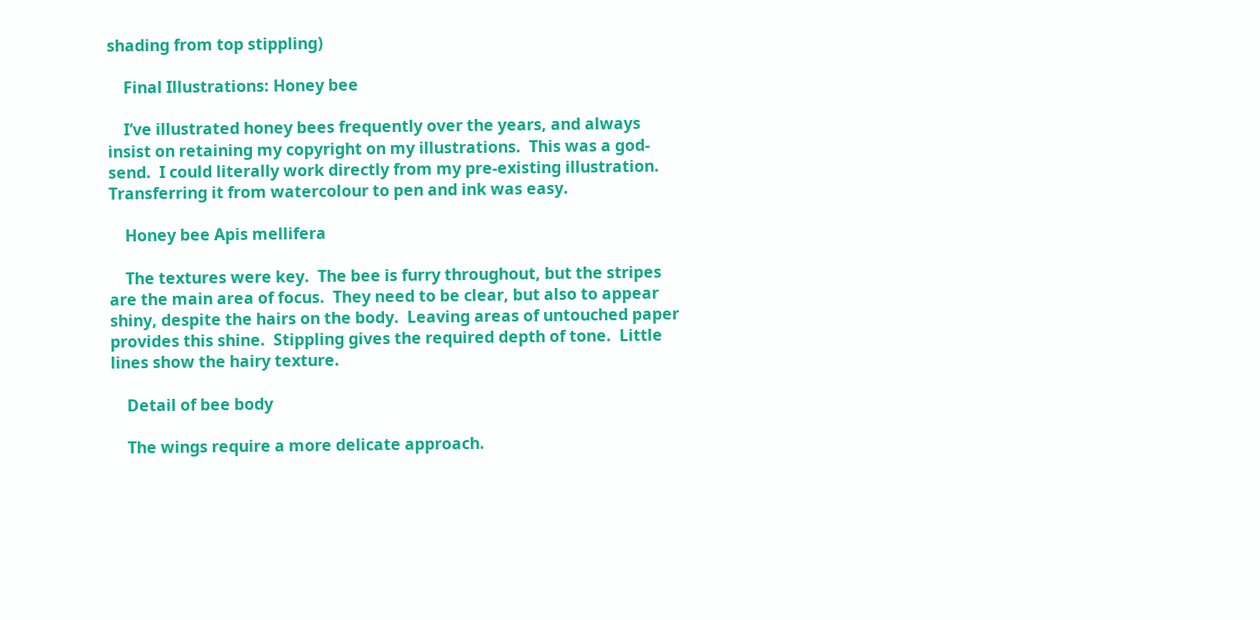shading from top stippling)

    Final Illustrations: Honey bee

    I’ve illustrated honey bees frequently over the years, and always insist on retaining my copyright on my illustrations.  This was a god-send.  I could literally work directly from my pre-existing illustration.  Transferring it from watercolour to pen and ink was easy.

    Honey bee Apis mellifera

    The textures were key.  The bee is furry throughout, but the stripes are the main area of focus.  They need to be clear, but also to appear shiny, despite the hairs on the body.  Leaving areas of untouched paper provides this shine.  Stippling gives the required depth of tone.  Little lines show the hairy texture.

    Detail of bee body

    The wings require a more delicate approach.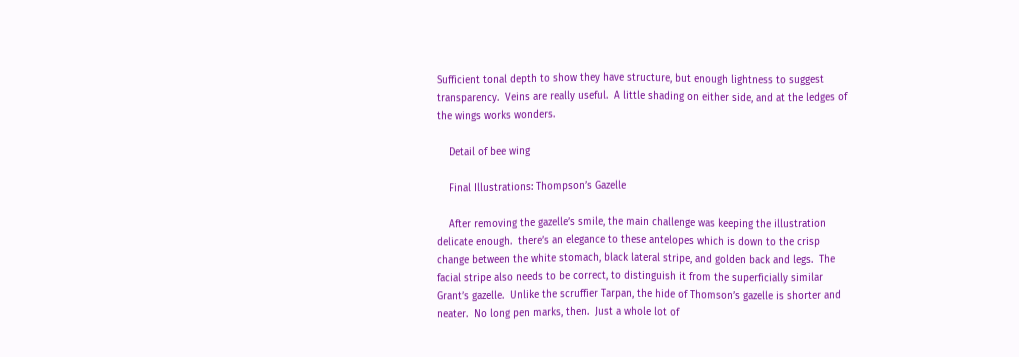Sufficient tonal depth to show they have structure, but enough lightness to suggest transparency.  Veins are really useful.  A little shading on either side, and at the ledges of the wings works wonders.

    Detail of bee wing

    Final Illustrations: Thompson’s Gazelle

    After removing the gazelle’s smile, the main challenge was keeping the illustration delicate enough.  there’s an elegance to these antelopes which is down to the crisp change between the white stomach, black lateral stripe, and golden back and legs.  The facial stripe also needs to be correct, to distinguish it from the superficially similar Grant’s gazelle.  Unlike the scruffier Tarpan, the hide of Thomson’s gazelle is shorter and neater.  No long pen marks, then.  Just a whole lot of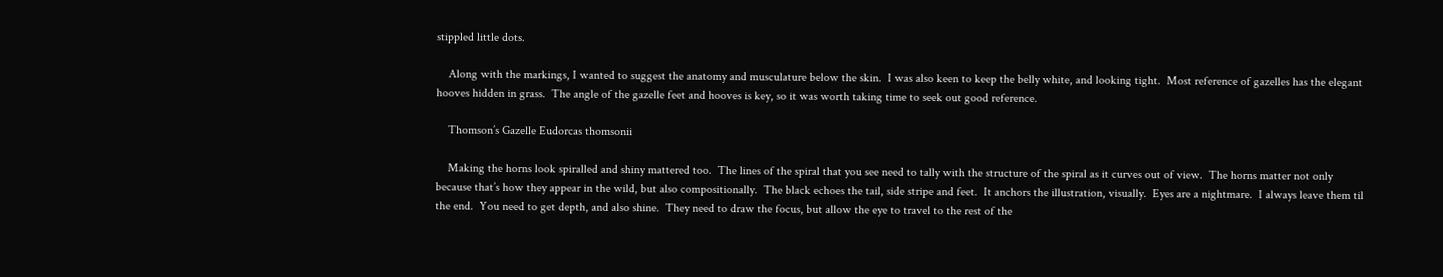stippled little dots.

    Along with the markings, I wanted to suggest the anatomy and musculature below the skin.  I was also keen to keep the belly white, and looking tight.  Most reference of gazelles has the elegant hooves hidden in grass.  The angle of the gazelle feet and hooves is key, so it was worth taking time to seek out good reference.

    Thomson’s Gazelle Eudorcas thomsonii

    Making the horns look spiralled and shiny mattered too.  The lines of the spiral that you see need to tally with the structure of the spiral as it curves out of view.  The horns matter not only because that’s how they appear in the wild, but also compositionally.  The black echoes the tail, side stripe and feet.  It anchors the illustration, visually.  Eyes are a nightmare.  I always leave them til the end.  You need to get depth, and also shine.  They need to draw the focus, but allow the eye to travel to the rest of the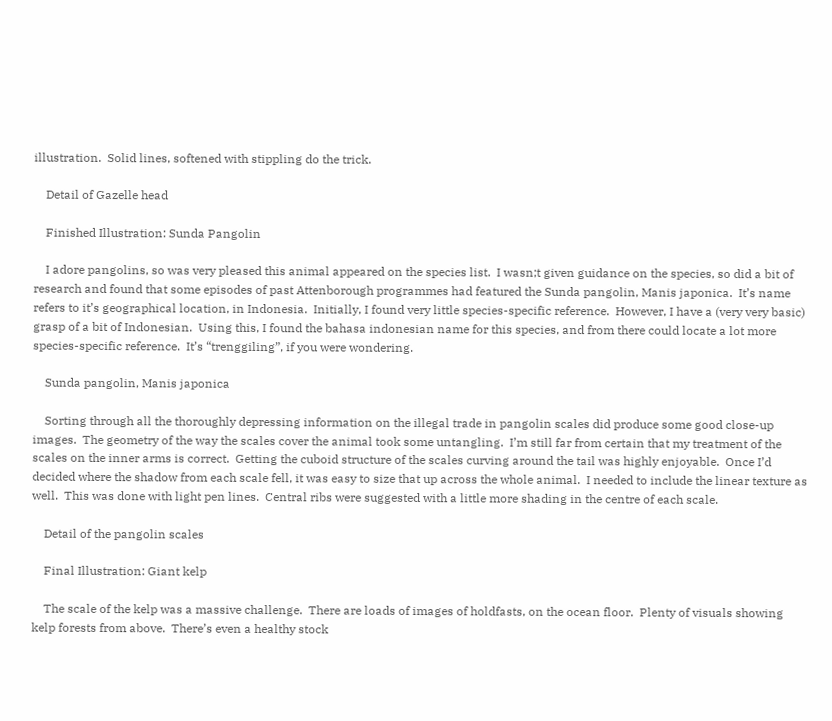illustration.  Solid lines, softened with stippling do the trick.

    Detail of Gazelle head

    Finished Illustration: Sunda Pangolin

    I adore pangolins, so was very pleased this animal appeared on the species list.  I wasn;t given guidance on the species, so did a bit of research and found that some episodes of past Attenborough programmes had featured the Sunda pangolin, Manis japonica.  It’s name refers to it’s geographical location, in Indonesia.  Initially, I found very little species-specific reference.  However, I have a (very very basic) grasp of a bit of Indonesian.  Using this, I found the bahasa indonesian name for this species, and from there could locate a lot more species-specific reference.  It’s “trenggiling”, if you were wondering.

    Sunda pangolin, Manis japonica

    Sorting through all the thoroughly depressing information on the illegal trade in pangolin scales did produce some good close-up images.  The geometry of the way the scales cover the animal took some untangling.  I’m still far from certain that my treatment of the scales on the inner arms is correct.  Getting the cuboid structure of the scales curving around the tail was highly enjoyable.  Once I’d decided where the shadow from each scale fell, it was easy to size that up across the whole animal.  I needed to include the linear texture as well.  This was done with light pen lines.  Central ribs were suggested with a little more shading in the centre of each scale.

    Detail of the pangolin scales

    Final Illustration: Giant kelp

    The scale of the kelp was a massive challenge.  There are loads of images of holdfasts, on the ocean floor.  Plenty of visuals showing kelp forests from above.  There’s even a healthy stock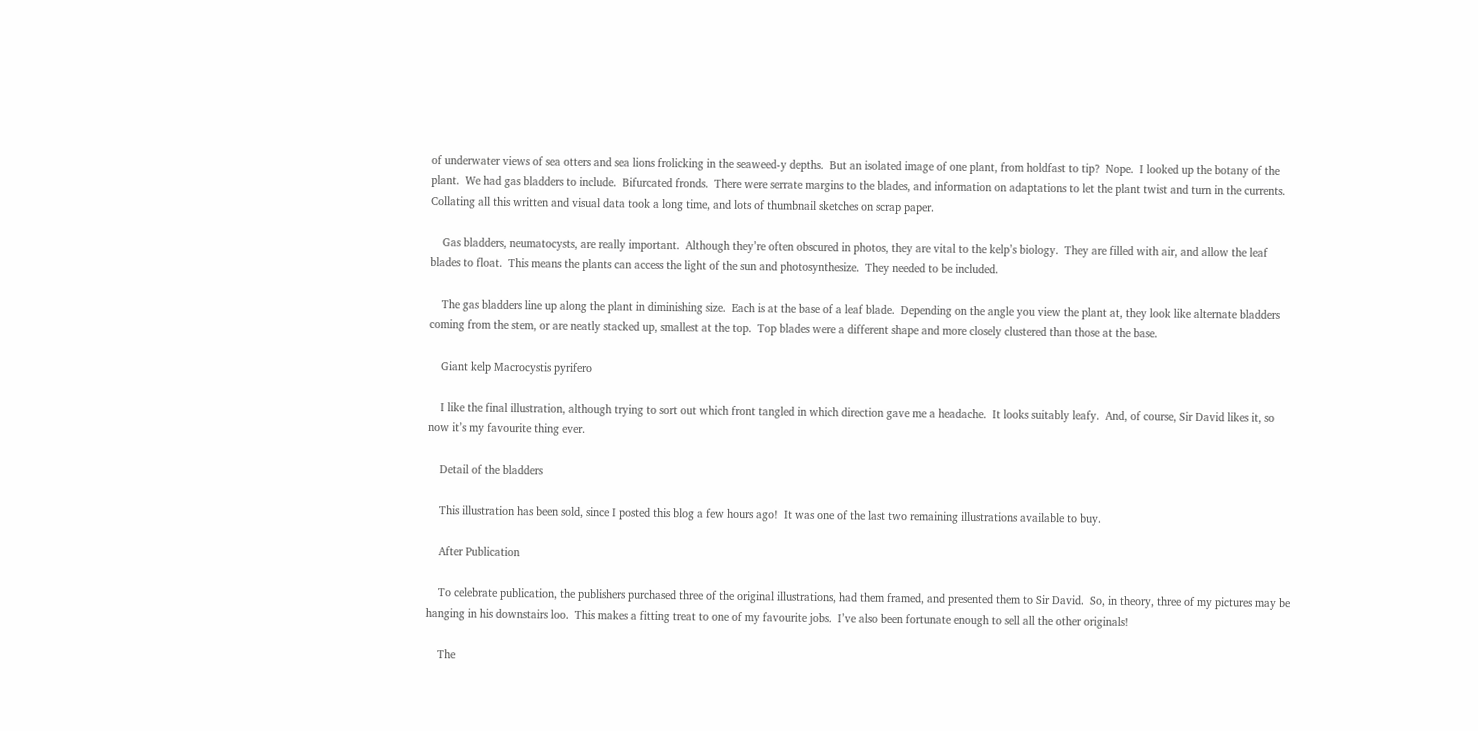of underwater views of sea otters and sea lions frolicking in the seaweed-y depths.  But an isolated image of one plant, from holdfast to tip?  Nope.  I looked up the botany of the plant.  We had gas bladders to include.  Bifurcated fronds.  There were serrate margins to the blades, and information on adaptations to let the plant twist and turn in the currents.  Collating all this written and visual data took a long time, and lots of thumbnail sketches on scrap paper.

    Gas bladders, neumatocysts, are really important.  Although they’re often obscured in photos, they are vital to the kelp’s biology.  They are filled with air, and allow the leaf blades to float.  This means the plants can access the light of the sun and photosynthesize.  They needed to be included.

    The gas bladders line up along the plant in diminishing size.  Each is at the base of a leaf blade.  Depending on the angle you view the plant at, they look like alternate bladders coming from the stem, or are neatly stacked up, smallest at the top.  Top blades were a different shape and more closely clustered than those at the base.

    Giant kelp Macrocystis pyrifero

    I like the final illustration, although trying to sort out which front tangled in which direction gave me a headache.  It looks suitably leafy.  And, of course, Sir David likes it, so now it’s my favourite thing ever.

    Detail of the bladders

    This illustration has been sold, since I posted this blog a few hours ago!  It was one of the last two remaining illustrations available to buy.

    After Publication

    To celebrate publication, the publishers purchased three of the original illustrations, had them framed, and presented them to Sir David.  So, in theory, three of my pictures may be hanging in his downstairs loo.  This makes a fitting treat to one of my favourite jobs.  I’ve also been fortunate enough to sell all the other originals!

    The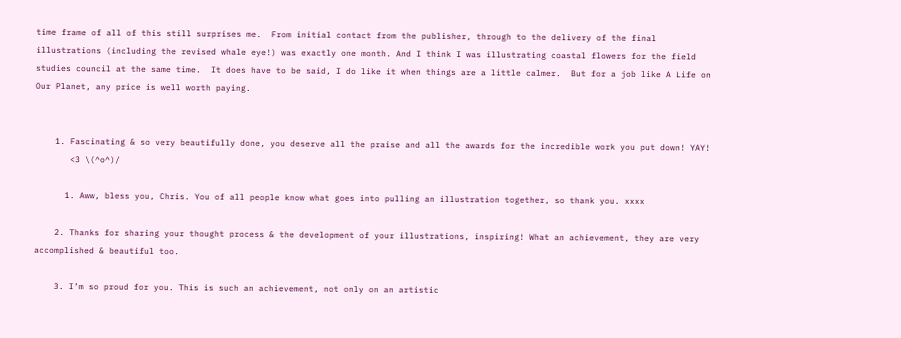time frame of all of this still surprises me.  From initial contact from the publisher, through to the delivery of the final illustrations (including the revised whale eye!) was exactly one month. And I think I was illustrating coastal flowers for the field studies council at the same time.  It does have to be said, I do like it when things are a little calmer.  But for a job like A Life on Our Planet, any price is well worth paying.


    1. Fascinating & so very beautifully done, you deserve all the praise and all the awards for the incredible work you put down! YAY!
       <3 \(^o^)/

      1. Aww, bless you, Chris. You of all people know what goes into pulling an illustration together, so thank you. xxxx

    2. Thanks for sharing your thought process & the development of your illustrations, inspiring! What an achievement, they are very accomplished & beautiful too.

    3. I’m so proud for you. This is such an achievement, not only on an artistic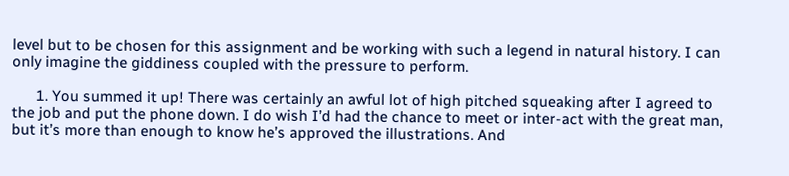level but to be chosen for this assignment and be working with such a legend in natural history. I can only imagine the giddiness coupled with the pressure to perform.

      1. You summed it up! There was certainly an awful lot of high pitched squeaking after I agreed to the job and put the phone down. I do wish I’d had the chance to meet or inter-act with the great man, but it’s more than enough to know he’s approved the illustrations. And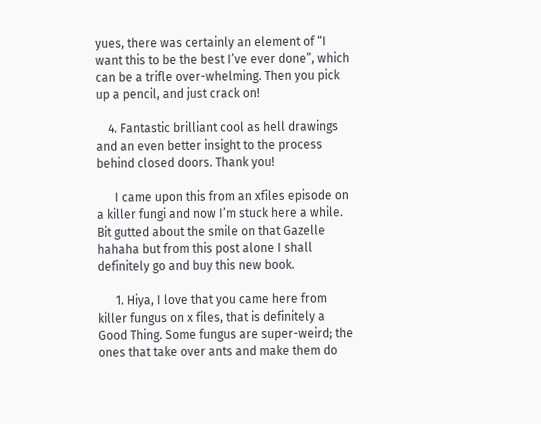yues, there was certainly an element of “I want this to be the best I’ve ever done”, which can be a trifle over-whelming. Then you pick up a pencil, and just crack on!

    4. Fantastic brilliant cool as hell drawings and an even better insight to the process behind closed doors. Thank you!

      I came upon this from an xfiles episode on a killer fungi and now I’m stuck here a while. Bit gutted about the smile on that Gazelle hahaha but from this post alone I shall definitely go and buy this new book.

      1. Hiya, I love that you came here from killer fungus on x files, that is definitely a Good Thing. Some fungus are super-weird; the ones that take over ants and make them do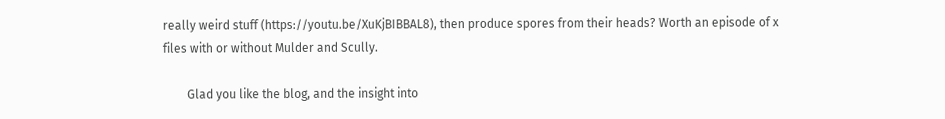really weird stuff (https://youtu.be/XuKjBIBBAL8), then produce spores from their heads? Worth an episode of x files with or without Mulder and Scully.

        Glad you like the blog, and the insight into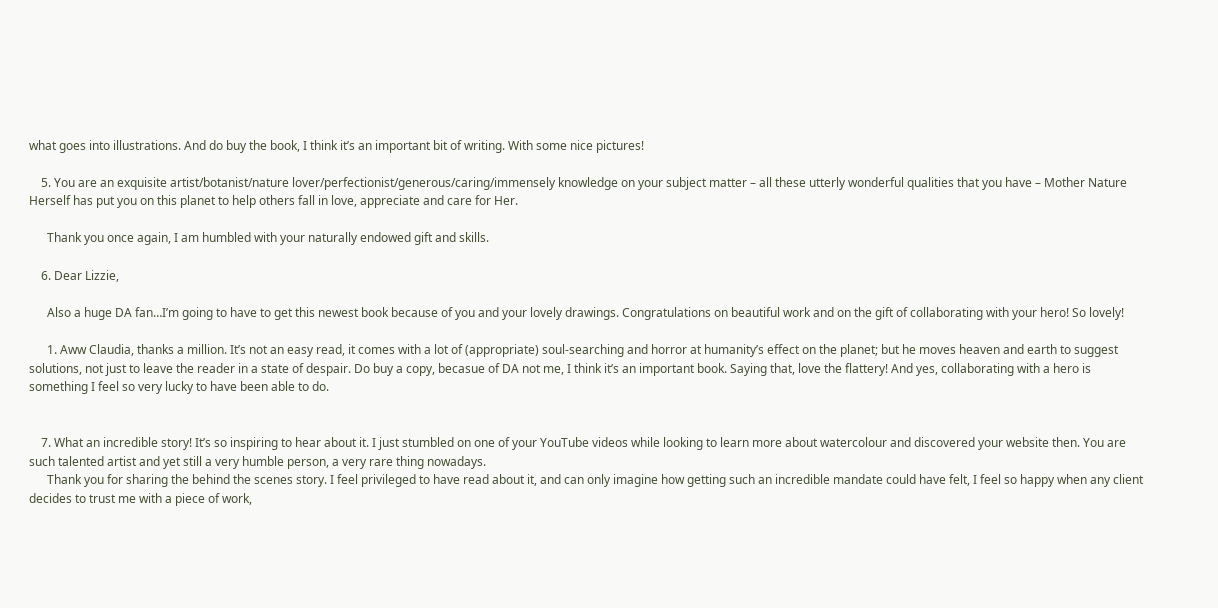what goes into illustrations. And do buy the book, I think it’s an important bit of writing. With some nice pictures!

    5. You are an exquisite artist/botanist/nature lover/perfectionist/generous/caring/immensely knowledge on your subject matter – all these utterly wonderful qualities that you have – Mother Nature Herself has put you on this planet to help others fall in love, appreciate and care for Her.

      Thank you once again, I am humbled with your naturally endowed gift and skills.

    6. Dear Lizzie,

      Also a huge DA fan…I’m going to have to get this newest book because of you and your lovely drawings. Congratulations on beautiful work and on the gift of collaborating with your hero! So lovely!

      1. Aww Claudia, thanks a million. It’s not an easy read, it comes with a lot of (appropriate) soul-searching and horror at humanity’s effect on the planet; but he moves heaven and earth to suggest solutions, not just to leave the reader in a state of despair. Do buy a copy, becasue of DA not me, I think it’s an important book. Saying that, love the flattery! And yes, collaborating with a hero is something I feel so very lucky to have been able to do.


    7. What an incredible story! It’s so inspiring to hear about it. I just stumbled on one of your YouTube videos while looking to learn more about watercolour and discovered your website then. You are such talented artist and yet still a very humble person, a very rare thing nowadays.
      Thank you for sharing the behind the scenes story. I feel privileged to have read about it, and can only imagine how getting such an incredible mandate could have felt, I feel so happy when any client decides to trust me with a piece of work,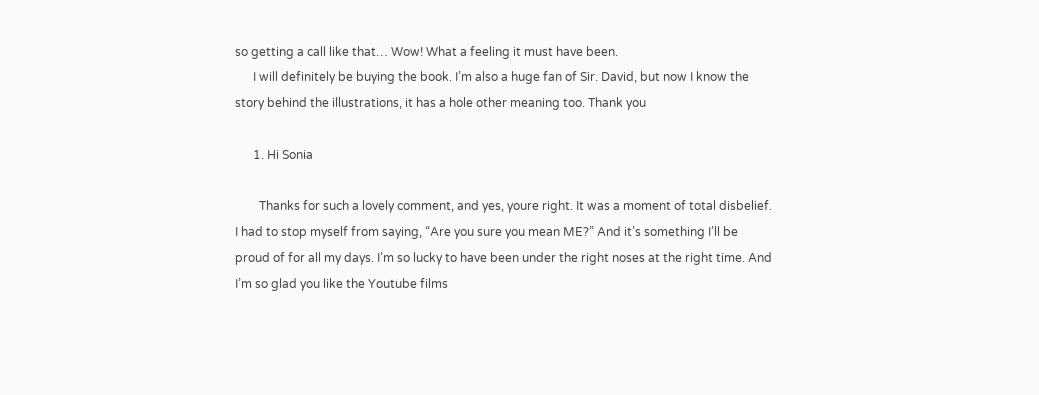so getting a call like that… Wow! What a feeling it must have been.
      I will definitely be buying the book. I’m also a huge fan of Sir. David, but now I know the story behind the illustrations, it has a hole other meaning too. Thank you

      1. Hi Sonia

        Thanks for such a lovely comment, and yes, youre right. It was a moment of total disbelief. I had to stop myself from saying, “Are you sure you mean ME?” And it’s something I’ll be proud of for all my days. I’m so lucky to have been under the right noses at the right time. And I’m so glad you like the Youtube films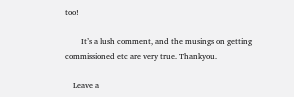too!

        It’s a lush comment, and the musings on getting commissioned etc are very true. Thankyou.

    Leave a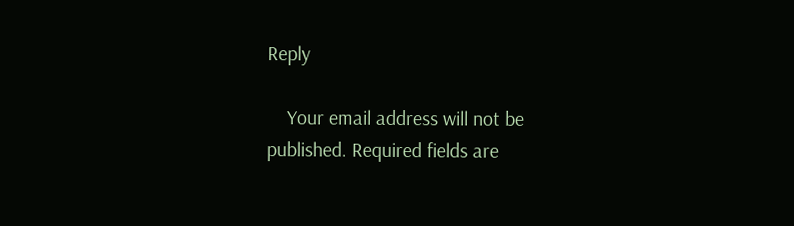Reply

    Your email address will not be published. Required fields are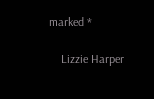marked *

    Lizzie Harper